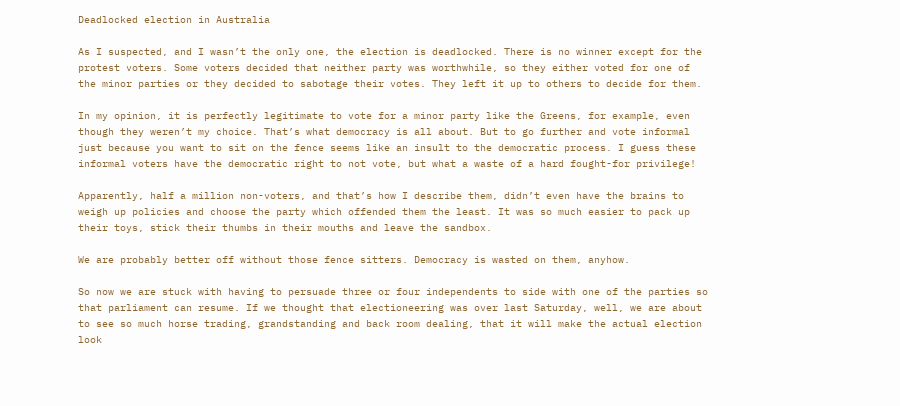Deadlocked election in Australia

As I suspected, and I wasn’t the only one, the election is deadlocked. There is no winner except for the protest voters. Some voters decided that neither party was worthwhile, so they either voted for one of the minor parties or they decided to sabotage their votes. They left it up to others to decide for them.

In my opinion, it is perfectly legitimate to vote for a minor party like the Greens, for example, even though they weren’t my choice. That’s what democracy is all about. But to go further and vote informal just because you want to sit on the fence seems like an insult to the democratic process. I guess these informal voters have the democratic right to not vote, but what a waste of a hard fought-for privilege!

Apparently, half a million non-voters, and that’s how I describe them, didn’t even have the brains to weigh up policies and choose the party which offended them the least. It was so much easier to pack up their toys, stick their thumbs in their mouths and leave the sandbox.

We are probably better off without those fence sitters. Democracy is wasted on them, anyhow.

So now we are stuck with having to persuade three or four independents to side with one of the parties so that parliament can resume. If we thought that electioneering was over last Saturday, well, we are about to see so much horse trading, grandstanding and back room dealing, that it will make the actual election look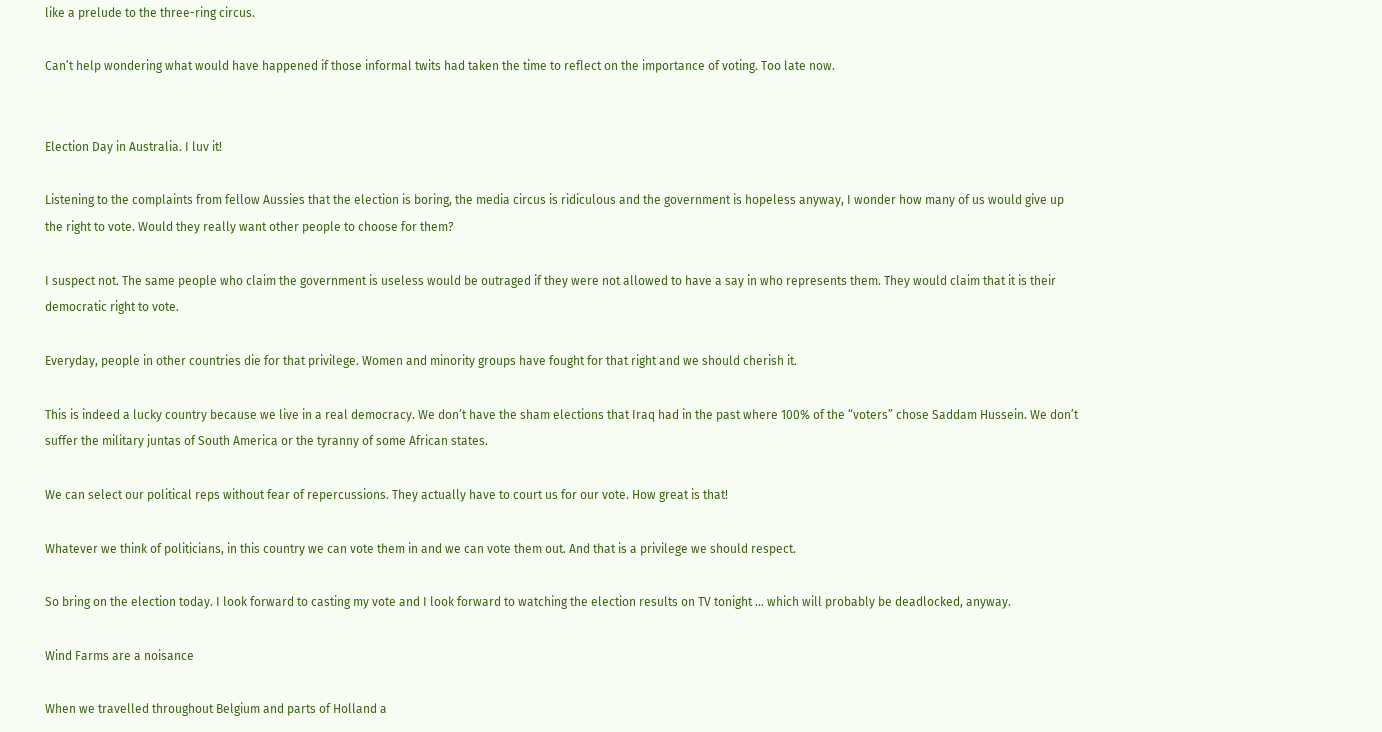like a prelude to the three-ring circus.

Can’t help wondering what would have happened if those informal twits had taken the time to reflect on the importance of voting. Too late now.


Election Day in Australia. I luv it!

Listening to the complaints from fellow Aussies that the election is boring, the media circus is ridiculous and the government is hopeless anyway, I wonder how many of us would give up the right to vote. Would they really want other people to choose for them?

I suspect not. The same people who claim the government is useless would be outraged if they were not allowed to have a say in who represents them. They would claim that it is their democratic right to vote.

Everyday, people in other countries die for that privilege. Women and minority groups have fought for that right and we should cherish it.

This is indeed a lucky country because we live in a real democracy. We don’t have the sham elections that Iraq had in the past where 100% of the “voters” chose Saddam Hussein. We don’t suffer the military juntas of South America or the tyranny of some African states.

We can select our political reps without fear of repercussions. They actually have to court us for our vote. How great is that!

Whatever we think of politicians, in this country we can vote them in and we can vote them out. And that is a privilege we should respect.

So bring on the election today. I look forward to casting my vote and I look forward to watching the election results on TV tonight … which will probably be deadlocked, anyway.

Wind Farms are a noisance

When we travelled throughout Belgium and parts of Holland a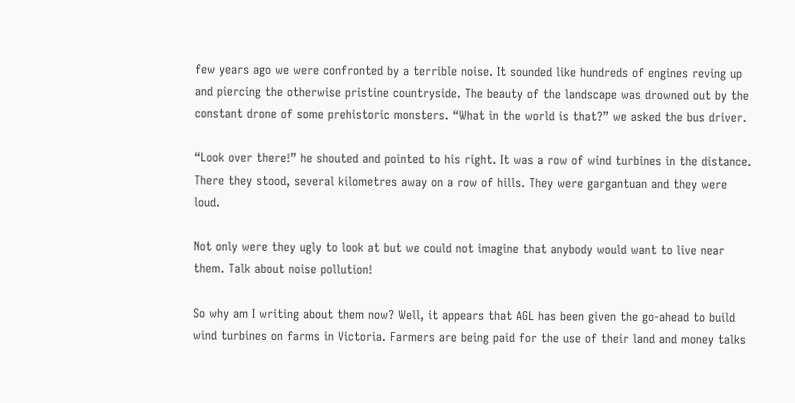few years ago we were confronted by a terrible noise. It sounded like hundreds of engines reving up and piercing the otherwise pristine countryside. The beauty of the landscape was drowned out by the constant drone of some prehistoric monsters. “What in the world is that?” we asked the bus driver.

“Look over there!” he shouted and pointed to his right. It was a row of wind turbines in the distance. There they stood, several kilometres away on a row of hills. They were gargantuan and they were loud.

Not only were they ugly to look at but we could not imagine that anybody would want to live near them. Talk about noise pollution!

So why am I writing about them now? Well, it appears that AGL has been given the go-ahead to build wind turbines on farms in Victoria. Farmers are being paid for the use of their land and money talks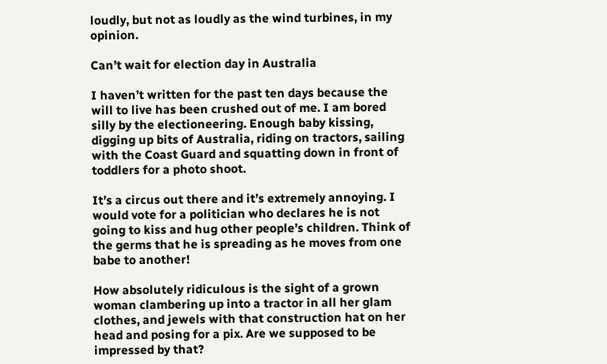loudly, but not as loudly as the wind turbines, in my opinion.

Can’t wait for election day in Australia

I haven’t written for the past ten days because the will to live has been crushed out of me. I am bored silly by the electioneering. Enough baby kissing, digging up bits of Australia, riding on tractors, sailing with the Coast Guard and squatting down in front of toddlers for a photo shoot.

It’s a circus out there and it’s extremely annoying. I would vote for a politician who declares he is not going to kiss and hug other people’s children. Think of the germs that he is spreading as he moves from one babe to another!

How absolutely ridiculous is the sight of a grown woman clambering up into a tractor in all her glam clothes, and jewels with that construction hat on her head and posing for a pix. Are we supposed to be impressed by that?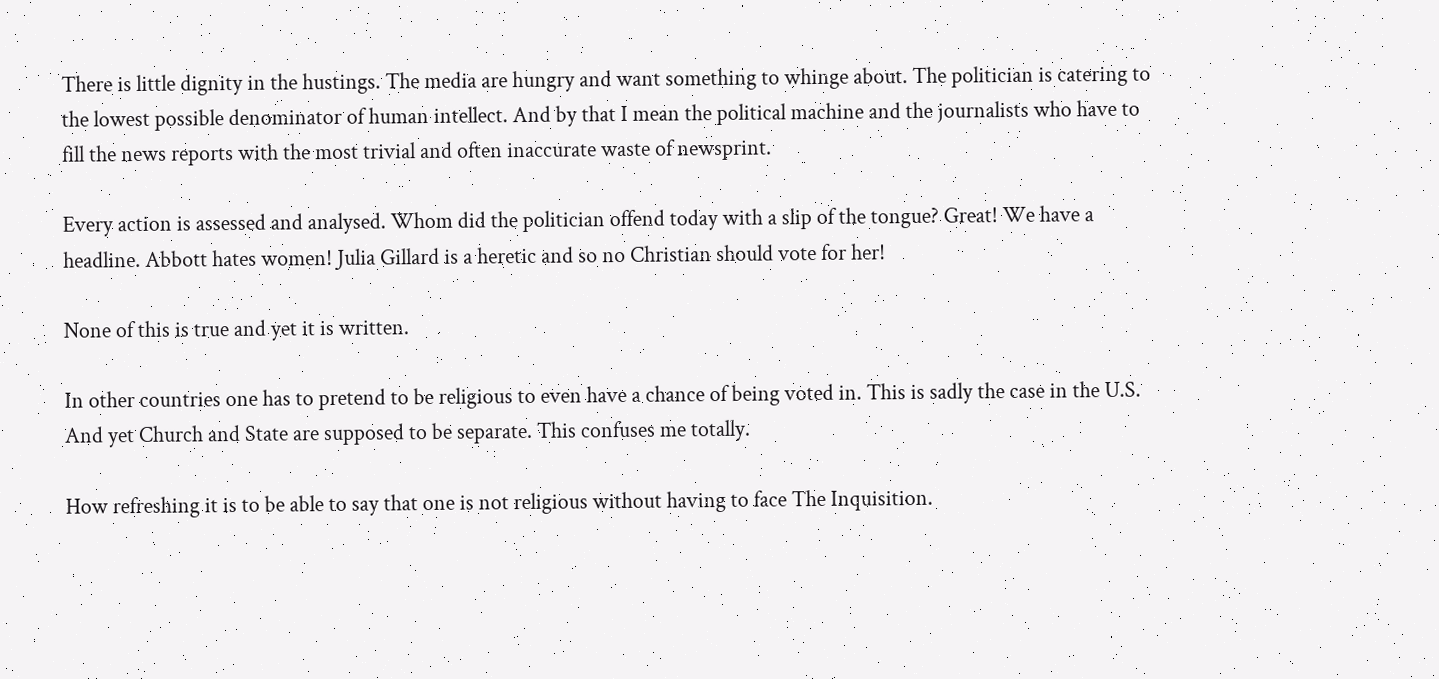There is little dignity in the hustings. The media are hungry and want something to whinge about. The politician is catering to the lowest possible denominator of human intellect. And by that I mean the political machine and the journalists who have to fill the news reports with the most trivial and often inaccurate waste of newsprint.

Every action is assessed and analysed. Whom did the politician offend today with a slip of the tongue? Great! We have a headline. Abbott hates women! Julia Gillard is a heretic and so no Christian should vote for her!

None of this is true and yet it is written.

In other countries one has to pretend to be religious to even have a chance of being voted in. This is sadly the case in the U.S. And yet Church and State are supposed to be separate. This confuses me totally.

How refreshing it is to be able to say that one is not religious without having to face The Inquisition.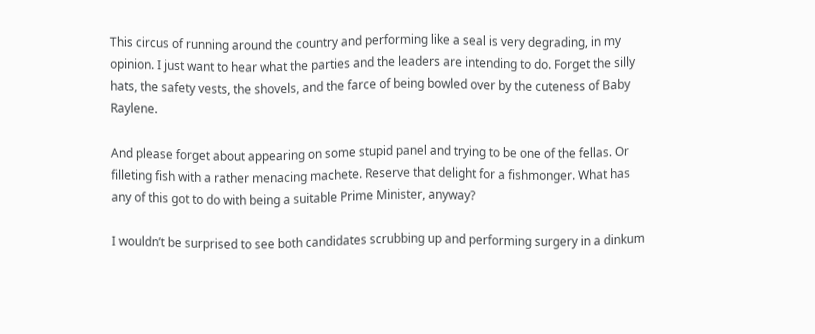This circus of running around the country and performing like a seal is very degrading, in my opinion. I just want to hear what the parties and the leaders are intending to do. Forget the silly hats, the safety vests, the shovels, and the farce of being bowled over by the cuteness of Baby Raylene.

And please forget about appearing on some stupid panel and trying to be one of the fellas. Or filleting fish with a rather menacing machete. Reserve that delight for a fishmonger. What has any of this got to do with being a suitable Prime Minister, anyway?

I wouldn’t be surprised to see both candidates scrubbing up and performing surgery in a dinkum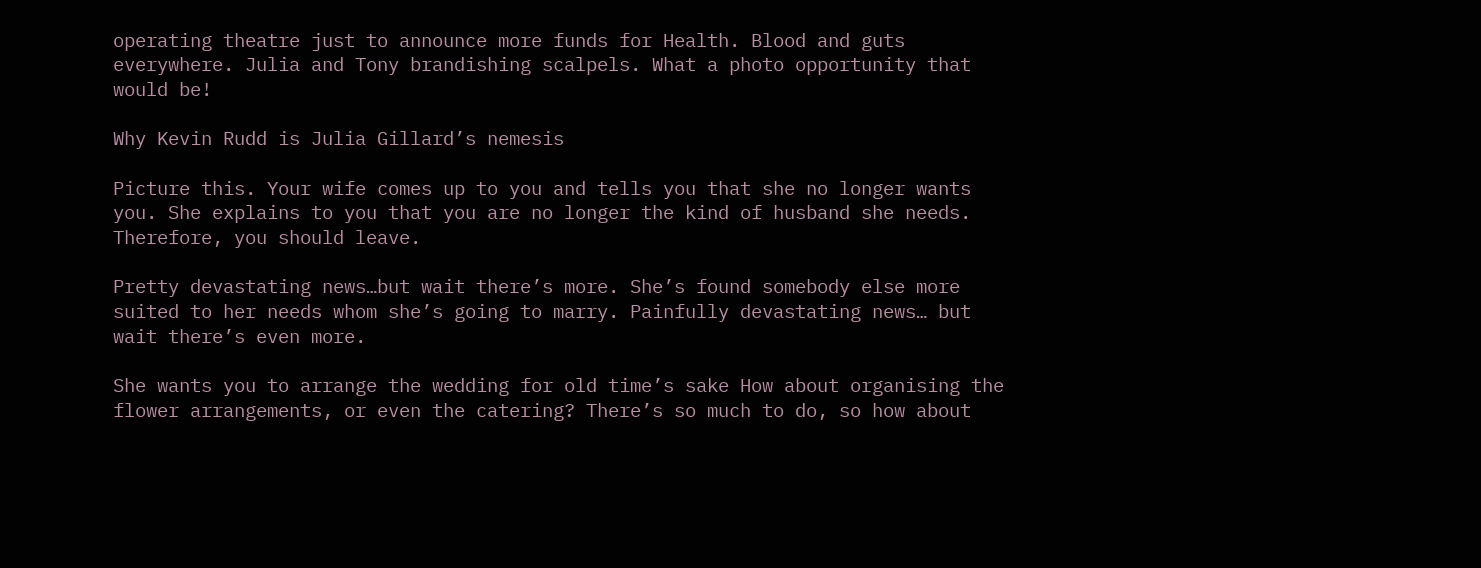operating theatre just to announce more funds for Health. Blood and guts everywhere. Julia and Tony brandishing scalpels. What a photo opportunity that would be!

Why Kevin Rudd is Julia Gillard’s nemesis

Picture this. Your wife comes up to you and tells you that she no longer wants you. She explains to you that you are no longer the kind of husband she needs. Therefore, you should leave.

Pretty devastating news…but wait there’s more. She’s found somebody else more suited to her needs whom she’s going to marry. Painfully devastating news… but wait there’s even more.

She wants you to arrange the wedding for old time’s sake How about organising the flower arrangements, or even the catering? There’s so much to do, so how about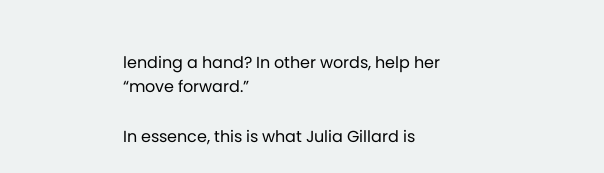lending a hand? In other words, help her “move forward.”

In essence, this is what Julia Gillard is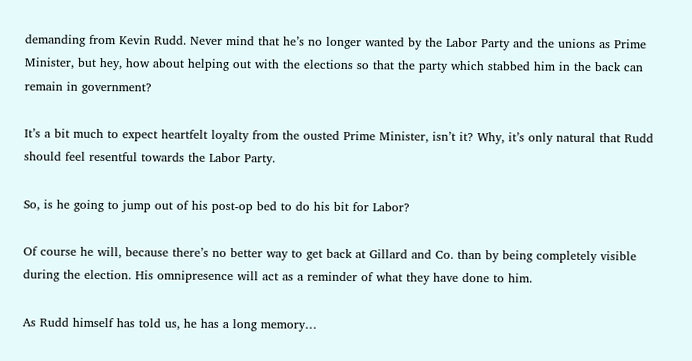demanding from Kevin Rudd. Never mind that he’s no longer wanted by the Labor Party and the unions as Prime Minister, but hey, how about helping out with the elections so that the party which stabbed him in the back can remain in government?

It’s a bit much to expect heartfelt loyalty from the ousted Prime Minister, isn’t it? Why, it’s only natural that Rudd should feel resentful towards the Labor Party.

So, is he going to jump out of his post-op bed to do his bit for Labor?

Of course he will, because there’s no better way to get back at Gillard and Co. than by being completely visible during the election. His omnipresence will act as a reminder of what they have done to him.

As Rudd himself has told us, he has a long memory…